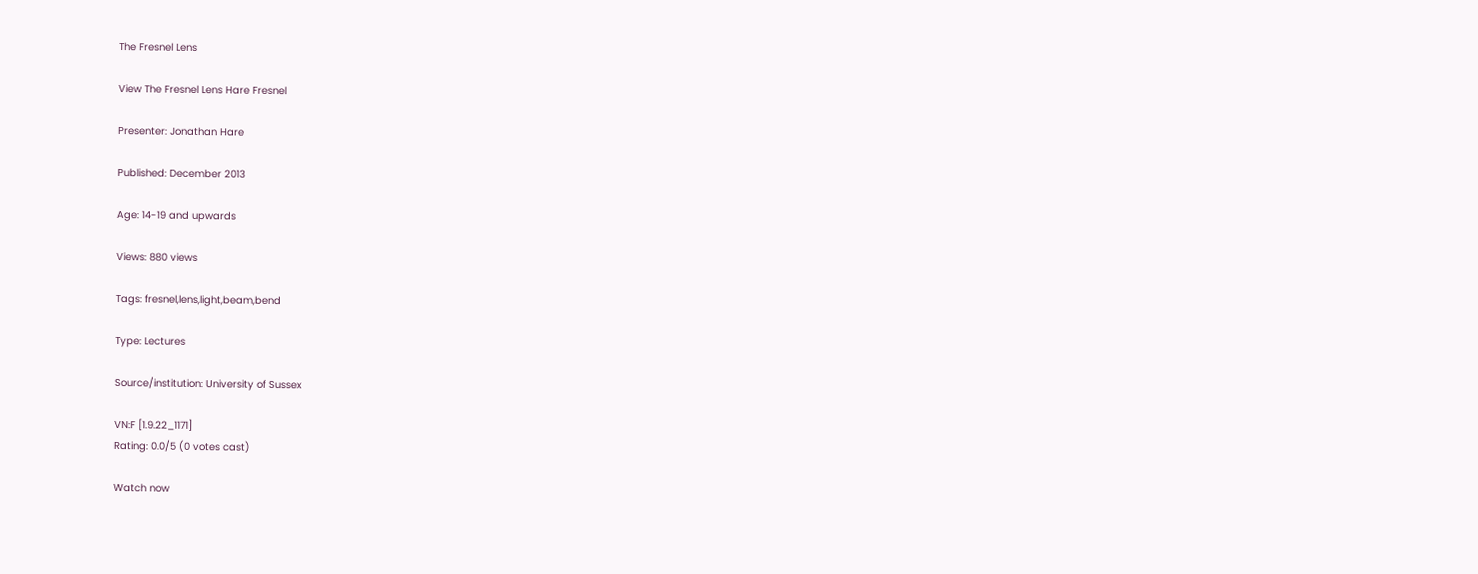The Fresnel Lens

View The Fresnel Lens Hare Fresnel

Presenter: Jonathan Hare

Published: December 2013

Age: 14-19 and upwards

Views: 880 views

Tags: fresnel,lens,light,beam,bend

Type: Lectures

Source/institution: University of Sussex

VN:F [1.9.22_1171]
Rating: 0.0/5 (0 votes cast)

Watch now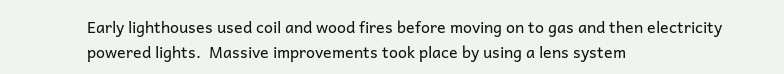Early lighthouses used coil and wood fires before moving on to gas and then electricity powered lights.  Massive improvements took place by using a lens system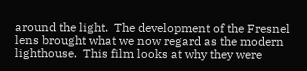around the light.  The development of the Fresnel lens brought what we now regard as the modern lighthouse.  This film looks at why they were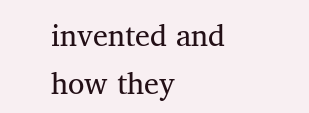invented and how they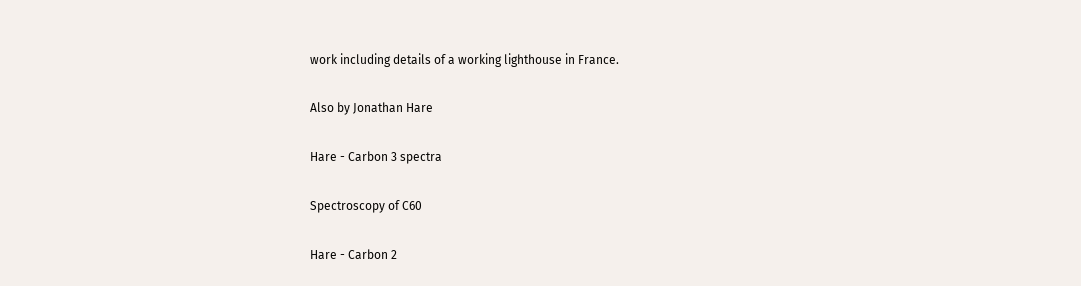work including details of a working lighthouse in France.

Also by Jonathan Hare

Hare - Carbon 3 spectra

Spectroscopy of C60

Hare - Carbon 2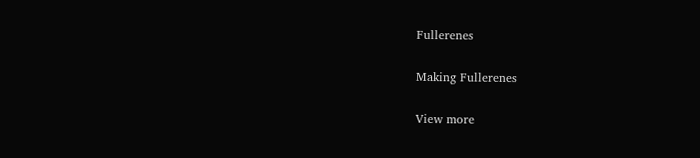Fullerenes

Making Fullerenes

View more